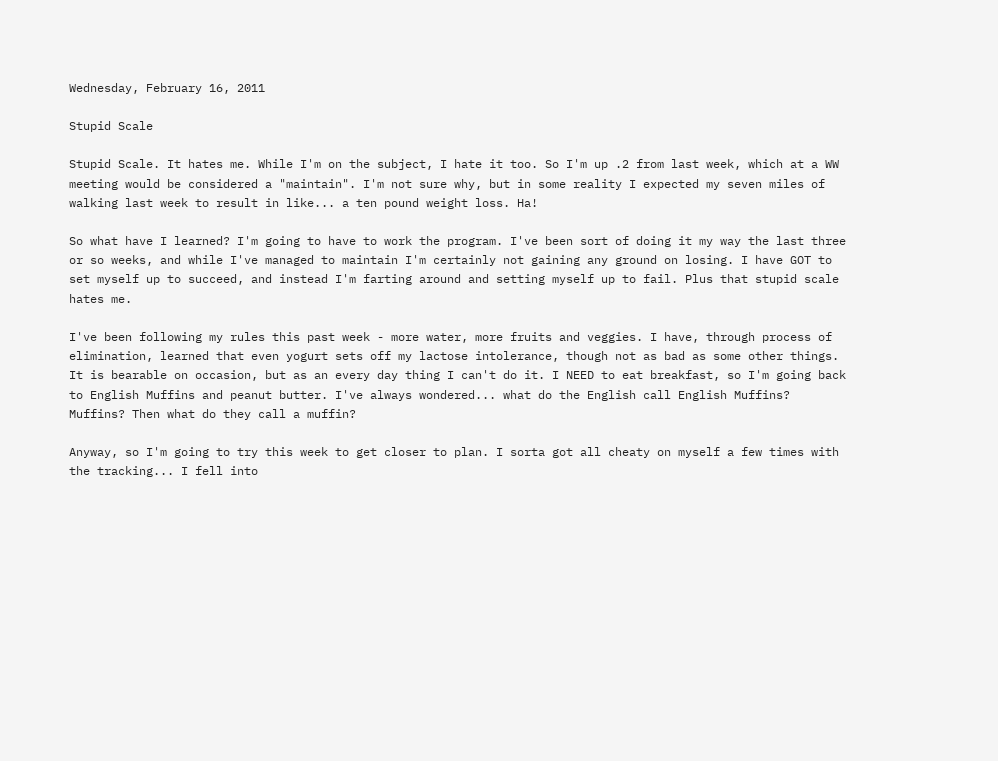Wednesday, February 16, 2011

Stupid Scale

Stupid Scale. It hates me. While I'm on the subject, I hate it too. So I'm up .2 from last week, which at a WW meeting would be considered a "maintain". I'm not sure why, but in some reality I expected my seven miles of walking last week to result in like... a ten pound weight loss. Ha!

So what have I learned? I'm going to have to work the program. I've been sort of doing it my way the last three or so weeks, and while I've managed to maintain I'm certainly not gaining any ground on losing. I have GOT to set myself up to succeed, and instead I'm farting around and setting myself up to fail. Plus that stupid scale hates me.

I've been following my rules this past week - more water, more fruits and veggies. I have, through process of elimination, learned that even yogurt sets off my lactose intolerance, though not as bad as some other things. It is bearable on occasion, but as an every day thing I can't do it. I NEED to eat breakfast, so I'm going back to English Muffins and peanut butter. I've always wondered... what do the English call English Muffins? Muffins? Then what do they call a muffin?

Anyway, so I'm going to try this week to get closer to plan. I sorta got all cheaty on myself a few times with the tracking... I fell into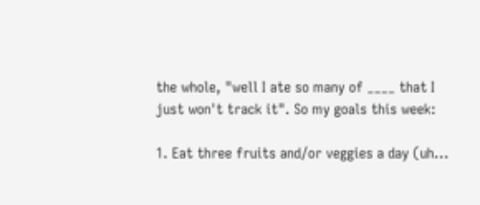the whole, "well I ate so many of ____ that I just won't track it". So my goals this week:

1. Eat three fruits and/or veggies a day (uh...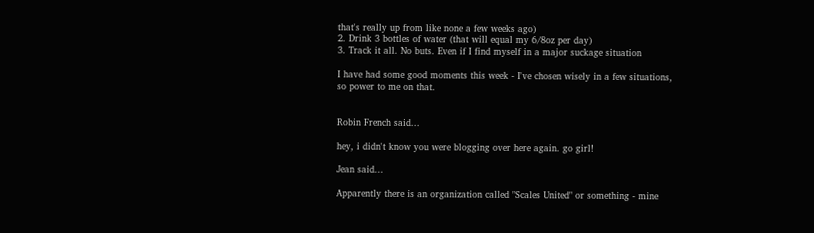that's really up from like none a few weeks ago)
2. Drink 3 bottles of water (that will equal my 6/8oz per day)
3. Track it all. No buts. Even if I find myself in a major suckage situation

I have had some good moments this week - I've chosen wisely in a few situations, so power to me on that.


Robin French said...

hey, i didn't know you were blogging over here again. go girl!

Jean said...

Apparently there is an organization called "Scales United" or something - mine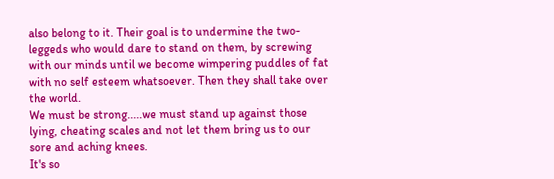also belong to it. Their goal is to undermine the two-leggeds who would dare to stand on them, by screwing with our minds until we become wimpering puddles of fat with no self esteem whatsoever. Then they shall take over the world.
We must be strong.....we must stand up against those lying, cheating scales and not let them bring us to our sore and aching knees.
It's so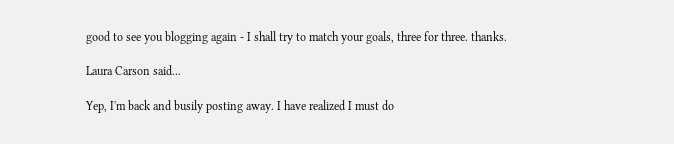good to see you blogging again - I shall try to match your goals, three for three. thanks.

Laura Carson said...

Yep, I'm back and busily posting away. I have realized I must do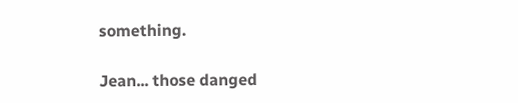something.

Jean... those danged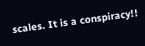scales. It is a conspiracy!!